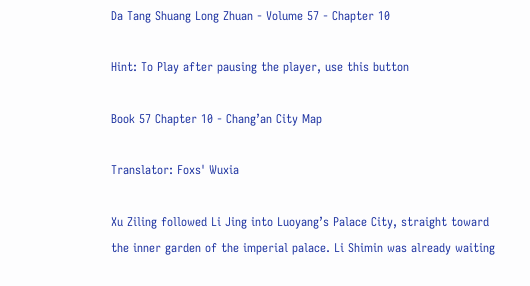Da Tang Shuang Long Zhuan - Volume 57 - Chapter 10

Hint: To Play after pausing the player, use this button

Book 57 Chapter 10 - Chang’an City Map

Translator: Foxs' Wuxia

Xu Ziling followed Li Jing into Luoyang’s Palace City, straight toward the inner garden of the imperial palace. Li Shimin was already waiting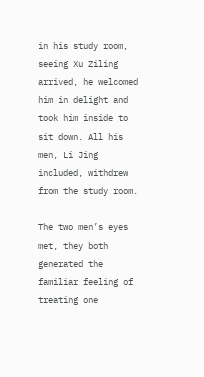in his study room, seeing Xu Ziling arrived, he welcomed him in delight and took him inside to sit down. All his men, Li Jing included, withdrew from the study room.

The two men’s eyes met, they both generated the familiar feeling of treating one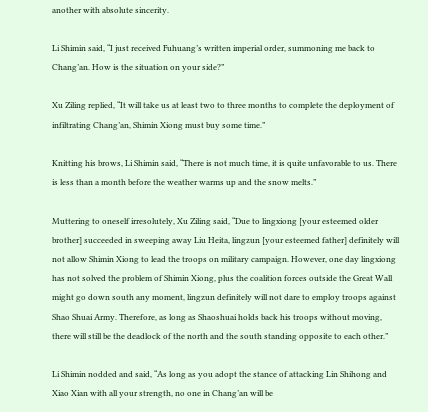another with absolute sincerity.

Li Shimin said, “I just received Fuhuang’s written imperial order, summoning me back to Chang’an. How is the situation on your side?”

Xu Ziling replied, “It will take us at least two to three months to complete the deployment of infiltrating Chang’an, Shimin Xiong must buy some time.”

Knitting his brows, Li Shimin said, “There is not much time, it is quite unfavorable to us. There is less than a month before the weather warms up and the snow melts.”

Muttering to oneself irresolutely, Xu Ziling said, “Due to lingxiong [your esteemed older brother] succeeded in sweeping away Liu Heita, lingzun [your esteemed father] definitely will not allow Shimin Xiong to lead the troops on military campaign. However, one day lingxiong has not solved the problem of Shimin Xiong, plus the coalition forces outside the Great Wall might go down south any moment, lingzun definitely will not dare to employ troops against Shao Shuai Army. Therefore, as long as Shaoshuai holds back his troops without moving, there will still be the deadlock of the north and the south standing opposite to each other.”

Li Shimin nodded and said, “As long as you adopt the stance of attacking Lin Shihong and Xiao Xian with all your strength, no one in Chang’an will be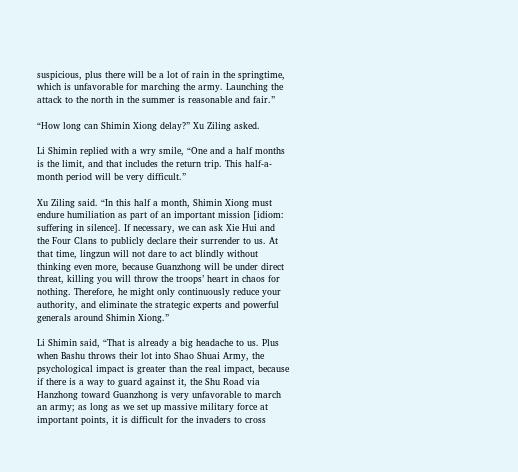suspicious, plus there will be a lot of rain in the springtime, which is unfavorable for marching the army. Launching the attack to the north in the summer is reasonable and fair.”

“How long can Shimin Xiong delay?” Xu Ziling asked.

Li Shimin replied with a wry smile, “One and a half months is the limit, and that includes the return trip. This half-a-month period will be very difficult.”

Xu Ziling said. “In this half a month, Shimin Xiong must endure humiliation as part of an important mission [idiom: suffering in silence]. If necessary, we can ask Xie Hui and the Four Clans to publicly declare their surrender to us. At that time, lingzun will not dare to act blindly without thinking even more, because Guanzhong will be under direct threat, killing you will throw the troops’ heart in chaos for nothing. Therefore, he might only continuously reduce your authority, and eliminate the strategic experts and powerful generals around Shimin Xiong.”

Li Shimin said, “That is already a big headache to us. Plus when Bashu throws their lot into Shao Shuai Army, the psychological impact is greater than the real impact, because if there is a way to guard against it, the Shu Road via Hanzhong toward Guanzhong is very unfavorable to march an army; as long as we set up massive military force at important points, it is difficult for the invaders to cross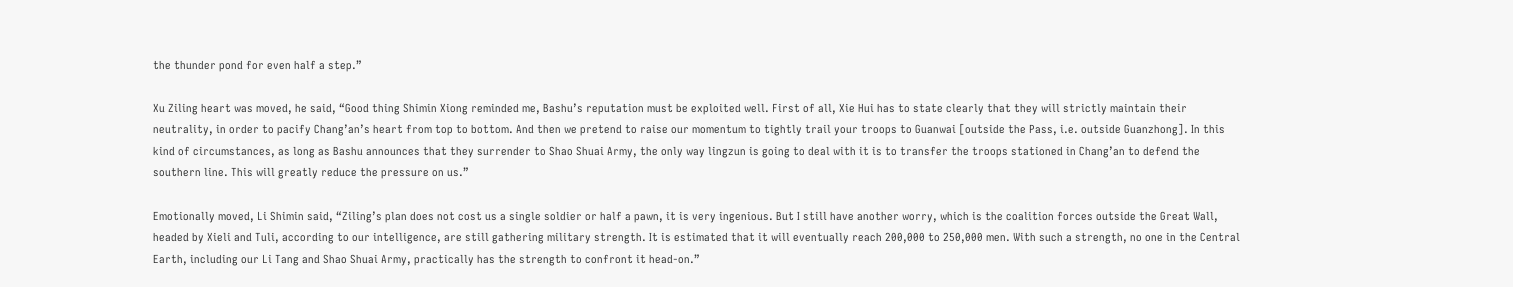the thunder pond for even half a step.”

Xu Ziling heart was moved, he said, “Good thing Shimin Xiong reminded me, Bashu’s reputation must be exploited well. First of all, Xie Hui has to state clearly that they will strictly maintain their neutrality, in order to pacify Chang’an’s heart from top to bottom. And then we pretend to raise our momentum to tightly trail your troops to Guanwai [outside the Pass, i.e. outside Guanzhong]. In this kind of circumstances, as long as Bashu announces that they surrender to Shao Shuai Army, the only way lingzun is going to deal with it is to transfer the troops stationed in Chang’an to defend the southern line. This will greatly reduce the pressure on us.”

Emotionally moved, Li Shimin said, “Ziling’s plan does not cost us a single soldier or half a pawn, it is very ingenious. But I still have another worry, which is the coalition forces outside the Great Wall, headed by Xieli and Tuli, according to our intelligence, are still gathering military strength. It is estimated that it will eventually reach 200,000 to 250,000 men. With such a strength, no one in the Central Earth, including our Li Tang and Shao Shuai Army, practically has the strength to confront it head-on.”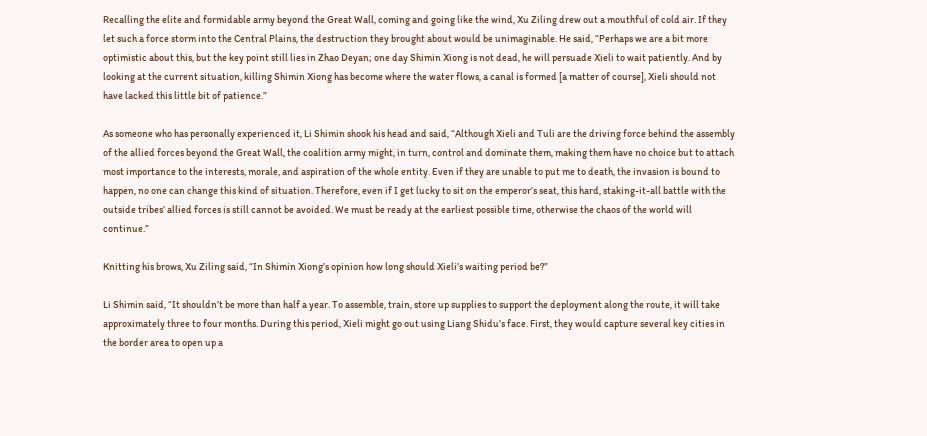Recalling the elite and formidable army beyond the Great Wall, coming and going like the wind, Xu Ziling drew out a mouthful of cold air. If they let such a force storm into the Central Plains, the destruction they brought about would be unimaginable. He said, “Perhaps we are a bit more optimistic about this, but the key point still lies in Zhao Deyan; one day Shimin Xiong is not dead, he will persuade Xieli to wait patiently. And by looking at the current situation, killing Shimin Xiong has become where the water flows, a canal is formed [a matter of course], Xieli should not have lacked this little bit of patience.”

As someone who has personally experienced it, Li Shimin shook his head and said, “Although Xieli and Tuli are the driving force behind the assembly of the allied forces beyond the Great Wall, the coalition army might, in turn, control and dominate them, making them have no choice but to attach most importance to the interests, morale, and aspiration of the whole entity. Even if they are unable to put me to death, the invasion is bound to happen, no one can change this kind of situation. Therefore, even if I get lucky to sit on the emperor’s seat, this hard, staking-it-all battle with the outside tribes’ allied forces is still cannot be avoided. We must be ready at the earliest possible time, otherwise the chaos of the world will continue.”

Knitting his brows, Xu Ziling said, “In Shimin Xiong’s opinion how long should Xieli’s waiting period be?”

Li Shimin said, “It shouldn’t be more than half a year. To assemble, train, store up supplies to support the deployment along the route, it will take approximately three to four months. During this period, Xieli might go out using Liang Shidu’s face. First, they would capture several key cities in the border area to open up a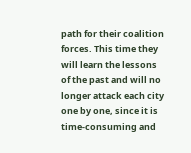path for their coalition forces. This time they will learn the lessons of the past and will no longer attack each city one by one, since it is time-consuming and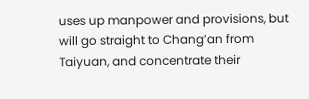uses up manpower and provisions, but will go straight to Chang’an from Taiyuan, and concentrate their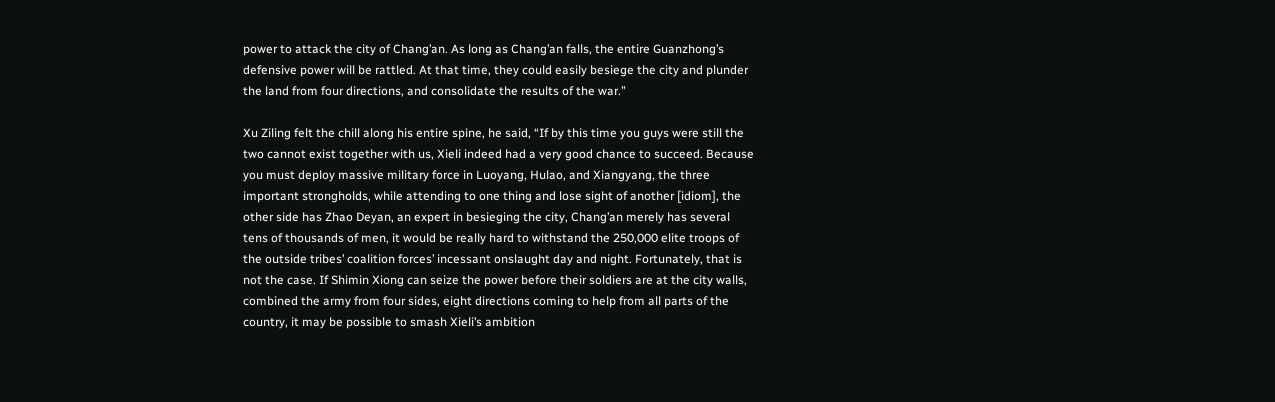power to attack the city of Chang’an. As long as Chang’an falls, the entire Guanzhong’s defensive power will be rattled. At that time, they could easily besiege the city and plunder the land from four directions, and consolidate the results of the war.”

Xu Ziling felt the chill along his entire spine, he said, “If by this time you guys were still the two cannot exist together with us, Xieli indeed had a very good chance to succeed. Because you must deploy massive military force in Luoyang, Hulao, and Xiangyang, the three important strongholds, while attending to one thing and lose sight of another [idiom], the other side has Zhao Deyan, an expert in besieging the city, Chang’an merely has several tens of thousands of men, it would be really hard to withstand the 250,000 elite troops of the outside tribes’ coalition forces’ incessant onslaught day and night. Fortunately, that is not the case. If Shimin Xiong can seize the power before their soldiers are at the city walls, combined the army from four sides, eight directions coming to help from all parts of the country, it may be possible to smash Xieli’s ambition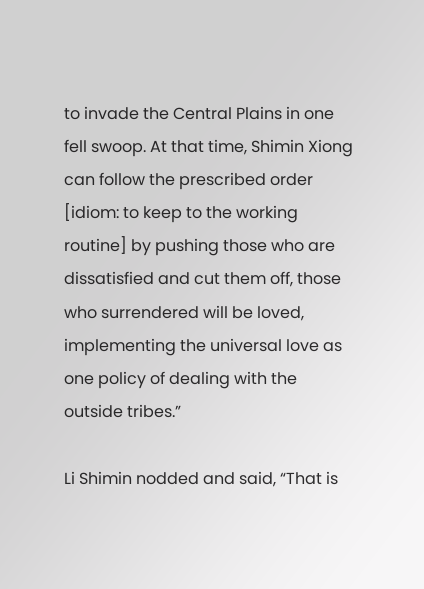to invade the Central Plains in one fell swoop. At that time, Shimin Xiong can follow the prescribed order [idiom: to keep to the working routine] by pushing those who are dissatisfied and cut them off, those who surrendered will be loved, implementing the universal love as one policy of dealing with the outside tribes.”

Li Shimin nodded and said, “That is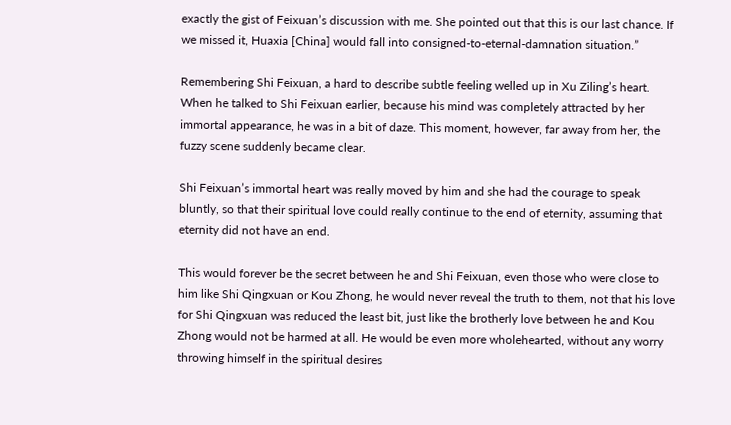exactly the gist of Feixuan’s discussion with me. She pointed out that this is our last chance. If we missed it, Huaxia [China] would fall into consigned-to-eternal-damnation situation.”

Remembering Shi Feixuan, a hard to describe subtle feeling welled up in Xu Ziling’s heart. When he talked to Shi Feixuan earlier, because his mind was completely attracted by her immortal appearance, he was in a bit of daze. This moment, however, far away from her, the fuzzy scene suddenly became clear.

Shi Feixuan’s immortal heart was really moved by him and she had the courage to speak bluntly, so that their spiritual love could really continue to the end of eternity, assuming that eternity did not have an end.

This would forever be the secret between he and Shi Feixuan, even those who were close to him like Shi Qingxuan or Kou Zhong, he would never reveal the truth to them, not that his love for Shi Qingxuan was reduced the least bit, just like the brotherly love between he and Kou Zhong would not be harmed at all. He would be even more wholehearted, without any worry throwing himself in the spiritual desires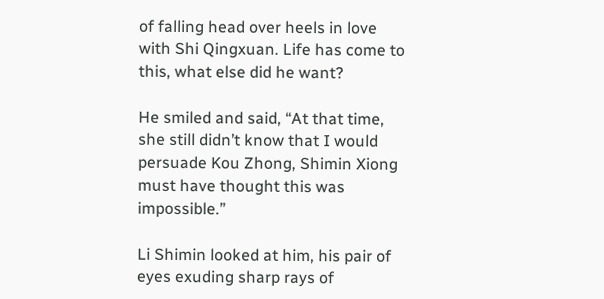of falling head over heels in love with Shi Qingxuan. Life has come to this, what else did he want?

He smiled and said, “At that time, she still didn’t know that I would persuade Kou Zhong, Shimin Xiong must have thought this was impossible.”

Li Shimin looked at him, his pair of eyes exuding sharp rays of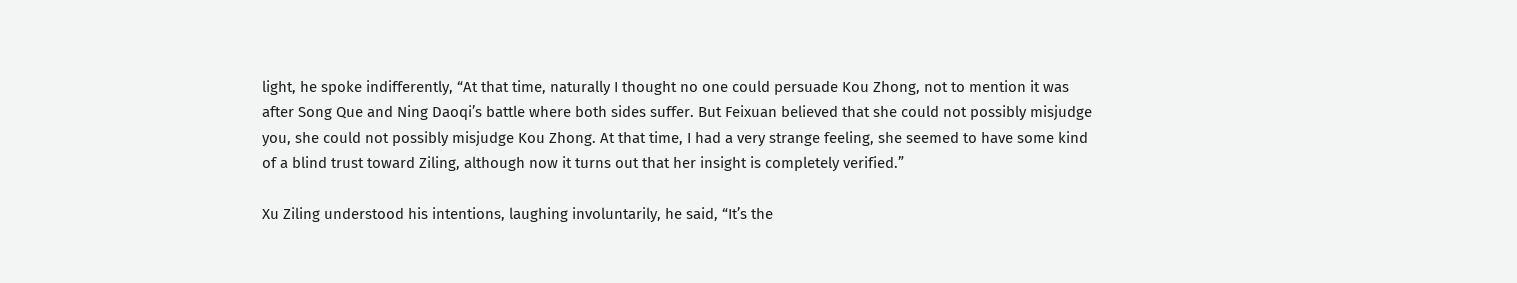light, he spoke indifferently, “At that time, naturally I thought no one could persuade Kou Zhong, not to mention it was after Song Que and Ning Daoqi’s battle where both sides suffer. But Feixuan believed that she could not possibly misjudge you, she could not possibly misjudge Kou Zhong. At that time, I had a very strange feeling, she seemed to have some kind of a blind trust toward Ziling, although now it turns out that her insight is completely verified.”

Xu Ziling understood his intentions, laughing involuntarily, he said, “It’s the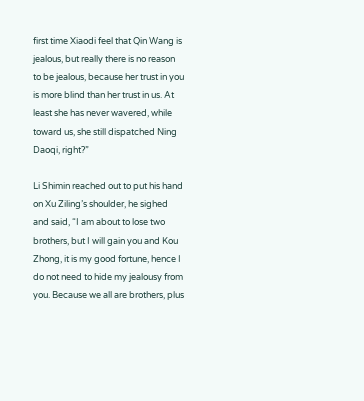first time Xiaodi feel that Qin Wang is jealous, but really there is no reason to be jealous, because her trust in you is more blind than her trust in us. At least she has never wavered, while toward us, she still dispatched Ning Daoqi, right?”

Li Shimin reached out to put his hand on Xu Ziling’s shoulder, he sighed and said, “I am about to lose two brothers, but I will gain you and Kou Zhong, it is my good fortune, hence I do not need to hide my jealousy from you. Because we all are brothers, plus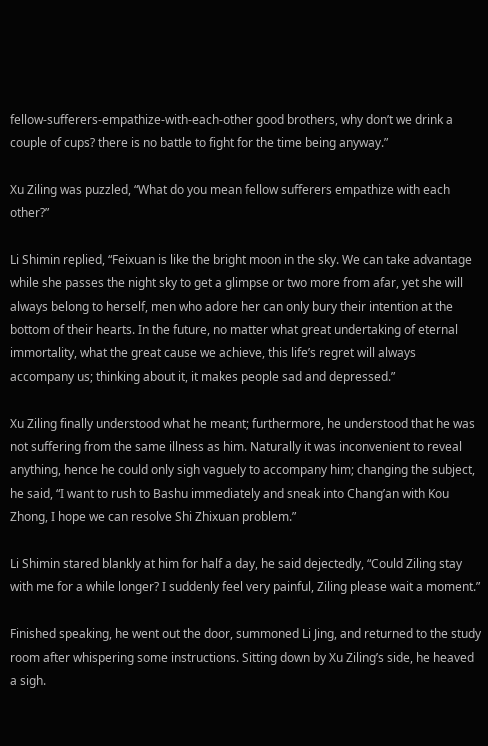fellow-sufferers-empathize-with-each-other good brothers, why don’t we drink a couple of cups? there is no battle to fight for the time being anyway.”

Xu Ziling was puzzled, “What do you mean fellow sufferers empathize with each other?”

Li Shimin replied, “Feixuan is like the bright moon in the sky. We can take advantage while she passes the night sky to get a glimpse or two more from afar, yet she will always belong to herself, men who adore her can only bury their intention at the bottom of their hearts. In the future, no matter what great undertaking of eternal immortality, what the great cause we achieve, this life’s regret will always accompany us; thinking about it, it makes people sad and depressed.”

Xu Ziling finally understood what he meant; furthermore, he understood that he was not suffering from the same illness as him. Naturally it was inconvenient to reveal anything, hence he could only sigh vaguely to accompany him; changing the subject, he said, “I want to rush to Bashu immediately and sneak into Chang’an with Kou Zhong, I hope we can resolve Shi Zhixuan problem.”

Li Shimin stared blankly at him for half a day, he said dejectedly, “Could Ziling stay with me for a while longer? I suddenly feel very painful, Ziling please wait a moment.”

Finished speaking, he went out the door, summoned Li Jing, and returned to the study room after whispering some instructions. Sitting down by Xu Ziling’s side, he heaved a sigh.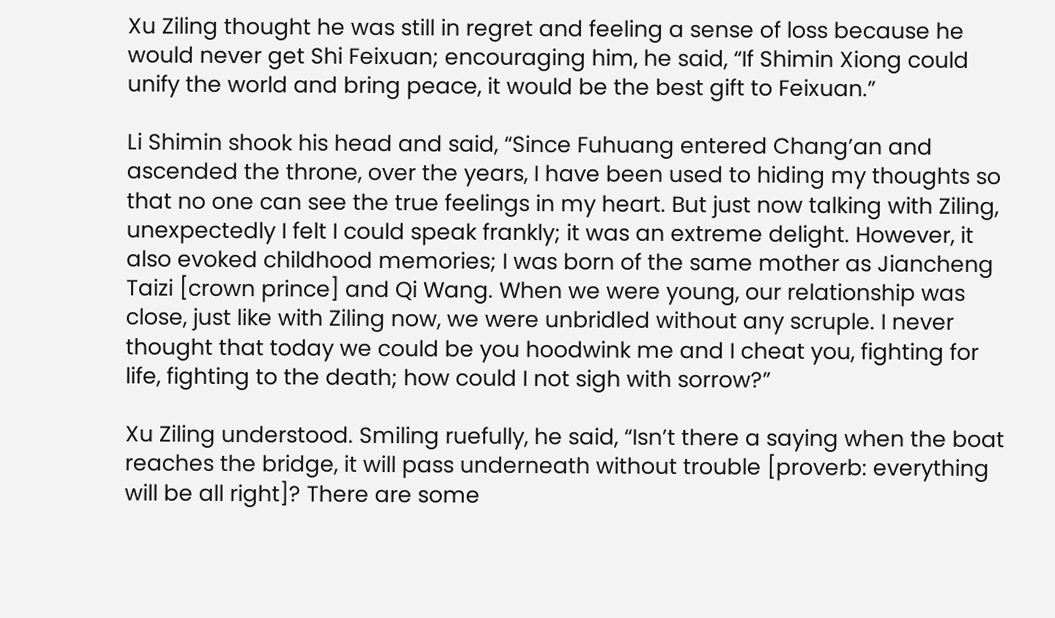Xu Ziling thought he was still in regret and feeling a sense of loss because he would never get Shi Feixuan; encouraging him, he said, “If Shimin Xiong could unify the world and bring peace, it would be the best gift to Feixuan.”

Li Shimin shook his head and said, “Since Fuhuang entered Chang’an and ascended the throne, over the years, I have been used to hiding my thoughts so that no one can see the true feelings in my heart. But just now talking with Ziling, unexpectedly I felt I could speak frankly; it was an extreme delight. However, it also evoked childhood memories; I was born of the same mother as Jiancheng Taizi [crown prince] and Qi Wang. When we were young, our relationship was close, just like with Ziling now, we were unbridled without any scruple. I never thought that today we could be you hoodwink me and I cheat you, fighting for life, fighting to the death; how could I not sigh with sorrow?”

Xu Ziling understood. Smiling ruefully, he said, “Isn’t there a saying when the boat reaches the bridge, it will pass underneath without trouble [proverb: everything will be all right]? There are some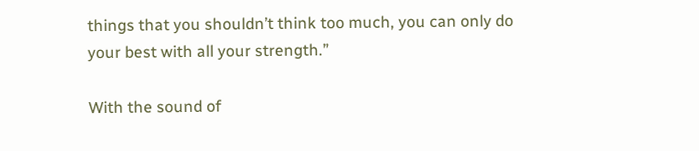things that you shouldn’t think too much, you can only do your best with all your strength.”

With the sound of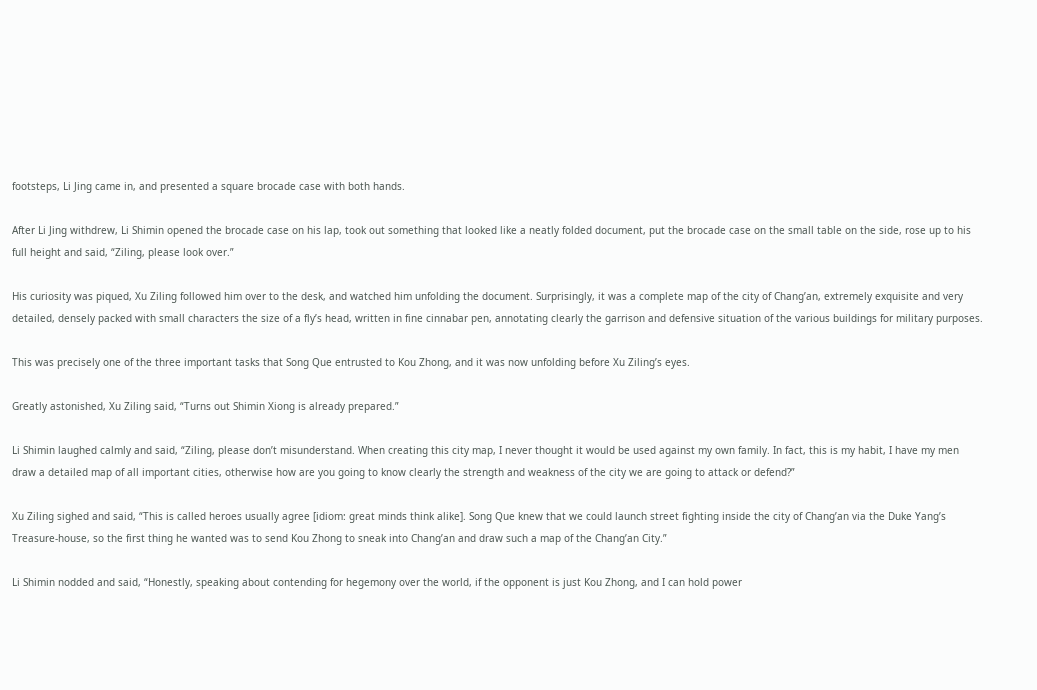footsteps, Li Jing came in, and presented a square brocade case with both hands.

After Li Jing withdrew, Li Shimin opened the brocade case on his lap, took out something that looked like a neatly folded document, put the brocade case on the small table on the side, rose up to his full height and said, “Ziling, please look over.”

His curiosity was piqued, Xu Ziling followed him over to the desk, and watched him unfolding the document. Surprisingly, it was a complete map of the city of Chang’an, extremely exquisite and very detailed, densely packed with small characters the size of a fly’s head, written in fine cinnabar pen, annotating clearly the garrison and defensive situation of the various buildings for military purposes.

This was precisely one of the three important tasks that Song Que entrusted to Kou Zhong, and it was now unfolding before Xu Ziling’s eyes.

Greatly astonished, Xu Ziling said, “Turns out Shimin Xiong is already prepared.”

Li Shimin laughed calmly and said, “Ziling, please don’t misunderstand. When creating this city map, I never thought it would be used against my own family. In fact, this is my habit, I have my men draw a detailed map of all important cities, otherwise how are you going to know clearly the strength and weakness of the city we are going to attack or defend?”

Xu Ziling sighed and said, “This is called heroes usually agree [idiom: great minds think alike]. Song Que knew that we could launch street fighting inside the city of Chang’an via the Duke Yang’s Treasure-house, so the first thing he wanted was to send Kou Zhong to sneak into Chang’an and draw such a map of the Chang’an City.”

Li Shimin nodded and said, “Honestly, speaking about contending for hegemony over the world, if the opponent is just Kou Zhong, and I can hold power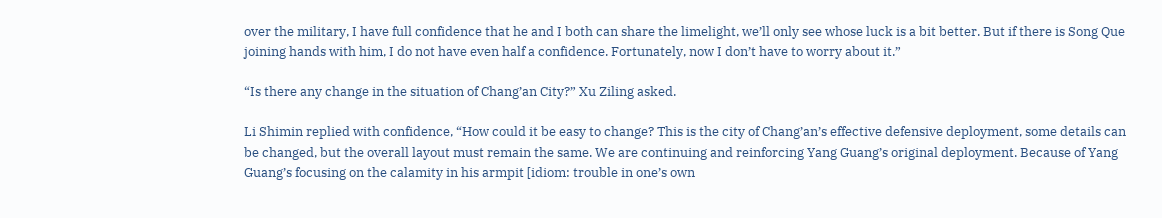over the military, I have full confidence that he and I both can share the limelight, we’ll only see whose luck is a bit better. But if there is Song Que joining hands with him, I do not have even half a confidence. Fortunately, now I don’t have to worry about it.”

“Is there any change in the situation of Chang’an City?” Xu Ziling asked.

Li Shimin replied with confidence, “How could it be easy to change? This is the city of Chang’an’s effective defensive deployment, some details can be changed, but the overall layout must remain the same. We are continuing and reinforcing Yang Guang’s original deployment. Because of Yang Guang’s focusing on the calamity in his armpit [idiom: trouble in one’s own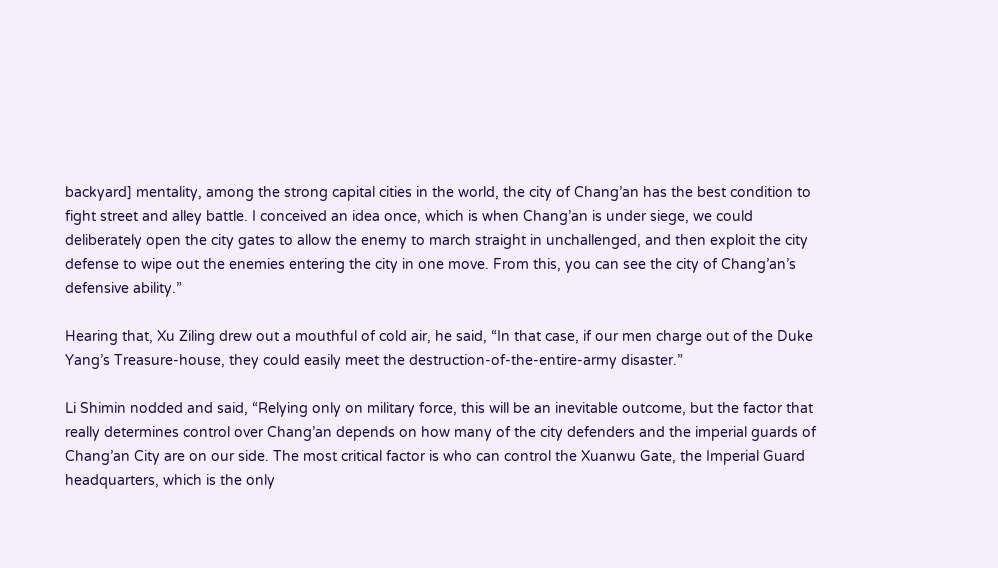backyard] mentality, among the strong capital cities in the world, the city of Chang’an has the best condition to fight street and alley battle. I conceived an idea once, which is when Chang’an is under siege, we could deliberately open the city gates to allow the enemy to march straight in unchallenged, and then exploit the city defense to wipe out the enemies entering the city in one move. From this, you can see the city of Chang’an’s defensive ability.”

Hearing that, Xu Ziling drew out a mouthful of cold air, he said, “In that case, if our men charge out of the Duke Yang’s Treasure-house, they could easily meet the destruction-of-the-entire-army disaster.”

Li Shimin nodded and said, “Relying only on military force, this will be an inevitable outcome, but the factor that really determines control over Chang’an depends on how many of the city defenders and the imperial guards of Chang’an City are on our side. The most critical factor is who can control the Xuanwu Gate, the Imperial Guard headquarters, which is the only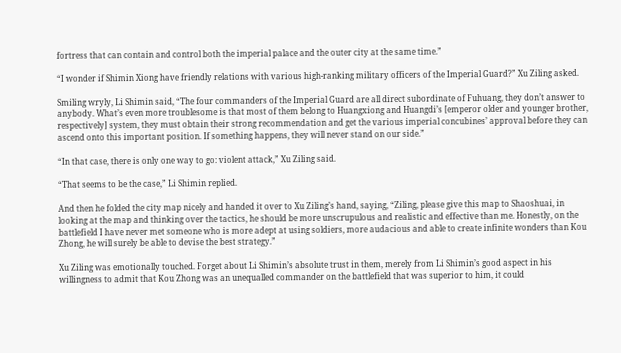fortress that can contain and control both the imperial palace and the outer city at the same time.”

“I wonder if Shimin Xiong have friendly relations with various high-ranking military officers of the Imperial Guard?” Xu Ziling asked.

Smiling wryly, Li Shimin said, “The four commanders of the Imperial Guard are all direct subordinate of Fuhuang, they don’t answer to anybody. What’s even more troublesome is that most of them belong to Huangxiong and Huangdi’s [emperor older and younger brother, respectively] system, they must obtain their strong recommendation and get the various imperial concubines’ approval before they can ascend onto this important position. If something happens, they will never stand on our side.”

“In that case, there is only one way to go: violent attack,” Xu Ziling said.

“That seems to be the case,” Li Shimin replied.

And then he folded the city map nicely and handed it over to Xu Ziling’s hand, saying, “Ziling, please give this map to Shaoshuai, in looking at the map and thinking over the tactics, he should be more unscrupulous and realistic and effective than me. Honestly, on the battlefield I have never met someone who is more adept at using soldiers, more audacious and able to create infinite wonders than Kou Zhong, he will surely be able to devise the best strategy.”

Xu Ziling was emotionally touched. Forget about Li Shimin’s absolute trust in them, merely from Li Shimin’s good aspect in his willingness to admit that Kou Zhong was an unequalled commander on the battlefield that was superior to him, it could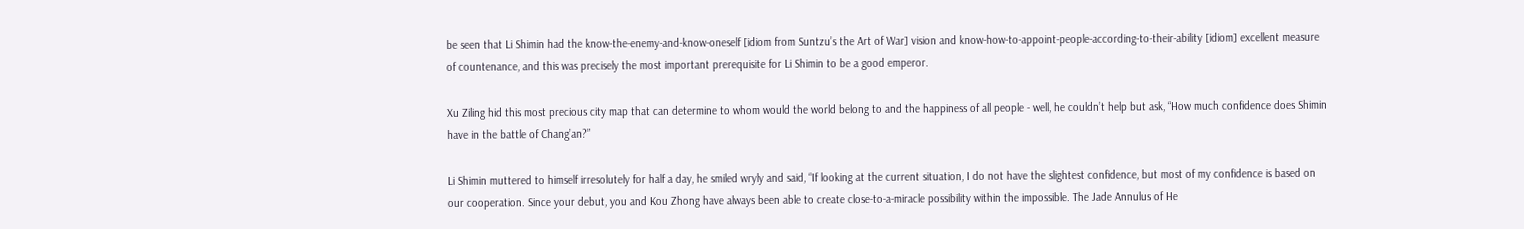be seen that Li Shimin had the know-the-enemy-and-know-oneself [idiom from Suntzu’s the Art of War] vision and know-how-to-appoint-people-according-to-their-ability [idiom] excellent measure of countenance, and this was precisely the most important prerequisite for Li Shimin to be a good emperor.

Xu Ziling hid this most precious city map that can determine to whom would the world belong to and the happiness of all people - well, he couldn’t help but ask, “How much confidence does Shimin have in the battle of Chang’an?”

Li Shimin muttered to himself irresolutely for half a day, he smiled wryly and said, “If looking at the current situation, I do not have the slightest confidence, but most of my confidence is based on our cooperation. Since your debut, you and Kou Zhong have always been able to create close-to-a-miracle possibility within the impossible. The Jade Annulus of He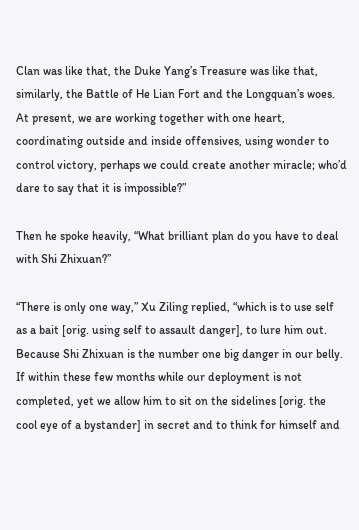Clan was like that, the Duke Yang’s Treasure was like that, similarly, the Battle of He Lian Fort and the Longquan’s woes. At present, we are working together with one heart, coordinating outside and inside offensives, using wonder to control victory, perhaps we could create another miracle; who’d dare to say that it is impossible?”

Then he spoke heavily, “What brilliant plan do you have to deal with Shi Zhixuan?”

“There is only one way,” Xu Ziling replied, “which is to use self as a bait [orig. using self to assault danger], to lure him out. Because Shi Zhixuan is the number one big danger in our belly. If within these few months while our deployment is not completed, yet we allow him to sit on the sidelines [orig. the cool eye of a bystander] in secret and to think for himself and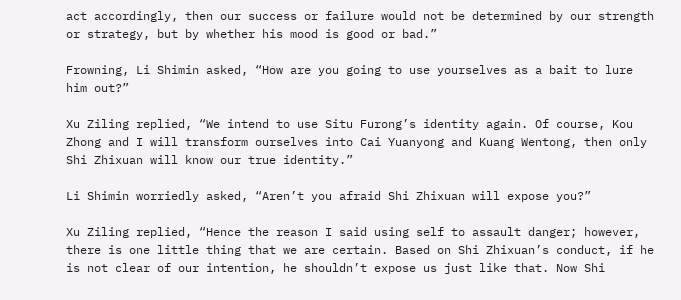act accordingly, then our success or failure would not be determined by our strength or strategy, but by whether his mood is good or bad.”

Frowning, Li Shimin asked, “How are you going to use yourselves as a bait to lure him out?”

Xu Ziling replied, “We intend to use Situ Furong’s identity again. Of course, Kou Zhong and I will transform ourselves into Cai Yuanyong and Kuang Wentong, then only Shi Zhixuan will know our true identity.”

Li Shimin worriedly asked, “Aren’t you afraid Shi Zhixuan will expose you?”

Xu Ziling replied, “Hence the reason I said using self to assault danger; however, there is one little thing that we are certain. Based on Shi Zhixuan’s conduct, if he is not clear of our intention, he shouldn’t expose us just like that. Now Shi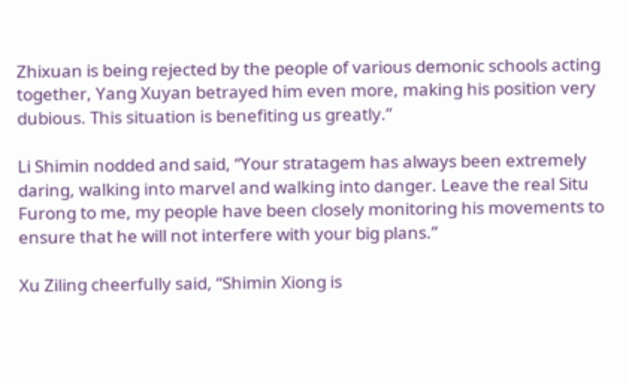Zhixuan is being rejected by the people of various demonic schools acting together, Yang Xuyan betrayed him even more, making his position very dubious. This situation is benefiting us greatly.”

Li Shimin nodded and said, “Your stratagem has always been extremely daring, walking into marvel and walking into danger. Leave the real Situ Furong to me, my people have been closely monitoring his movements to ensure that he will not interfere with your big plans.”

Xu Ziling cheerfully said, “Shimin Xiong is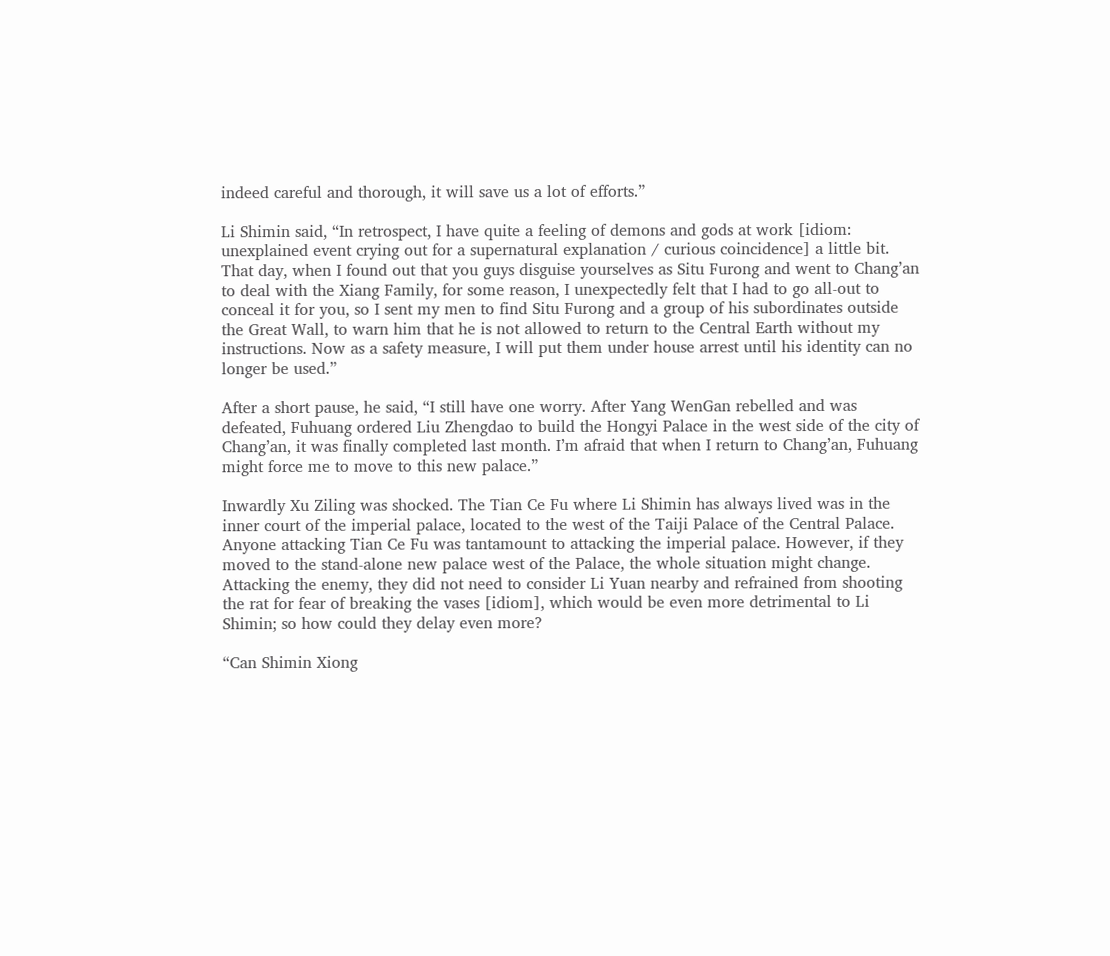indeed careful and thorough, it will save us a lot of efforts.”

Li Shimin said, “In retrospect, I have quite a feeling of demons and gods at work [idiom: unexplained event crying out for a supernatural explanation / curious coincidence] a little bit. That day, when I found out that you guys disguise yourselves as Situ Furong and went to Chang’an to deal with the Xiang Family, for some reason, I unexpectedly felt that I had to go all-out to conceal it for you, so I sent my men to find Situ Furong and a group of his subordinates outside the Great Wall, to warn him that he is not allowed to return to the Central Earth without my instructions. Now as a safety measure, I will put them under house arrest until his identity can no longer be used.”

After a short pause, he said, “I still have one worry. After Yang WenGan rebelled and was defeated, Fuhuang ordered Liu Zhengdao to build the Hongyi Palace in the west side of the city of Chang’an, it was finally completed last month. I’m afraid that when I return to Chang’an, Fuhuang might force me to move to this new palace.”

Inwardly Xu Ziling was shocked. The Tian Ce Fu where Li Shimin has always lived was in the inner court of the imperial palace, located to the west of the Taiji Palace of the Central Palace. Anyone attacking Tian Ce Fu was tantamount to attacking the imperial palace. However, if they moved to the stand-alone new palace west of the Palace, the whole situation might change. Attacking the enemy, they did not need to consider Li Yuan nearby and refrained from shooting the rat for fear of breaking the vases [idiom], which would be even more detrimental to Li Shimin; so how could they delay even more?

“Can Shimin Xiong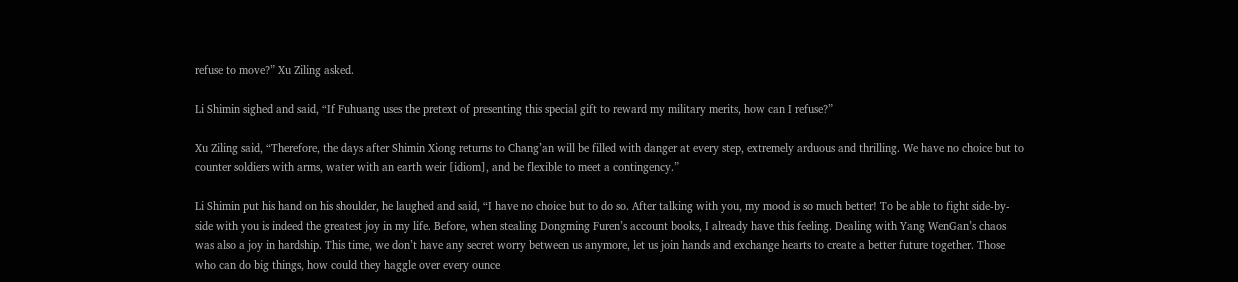refuse to move?” Xu Ziling asked.

Li Shimin sighed and said, “If Fuhuang uses the pretext of presenting this special gift to reward my military merits, how can I refuse?”

Xu Ziling said, “Therefore, the days after Shimin Xiong returns to Chang’an will be filled with danger at every step, extremely arduous and thrilling. We have no choice but to counter soldiers with arms, water with an earth weir [idiom], and be flexible to meet a contingency.”

Li Shimin put his hand on his shoulder, he laughed and said, “I have no choice but to do so. After talking with you, my mood is so much better! To be able to fight side-by-side with you is indeed the greatest joy in my life. Before, when stealing Dongming Furen’s account books, I already have this feeling. Dealing with Yang WenGan’s chaos was also a joy in hardship. This time, we don’t have any secret worry between us anymore, let us join hands and exchange hearts to create a better future together. Those who can do big things, how could they haggle over every ounce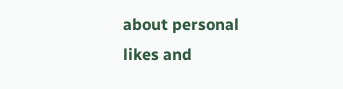about personal likes and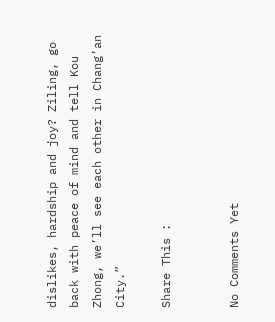dislikes, hardship and joy? Ziling, go back with peace of mind and tell Kou Zhong, we’ll see each other in Chang’an City.”

Share This :


No Comments Yet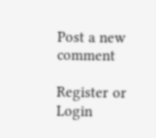Post a new comment

Register or Login